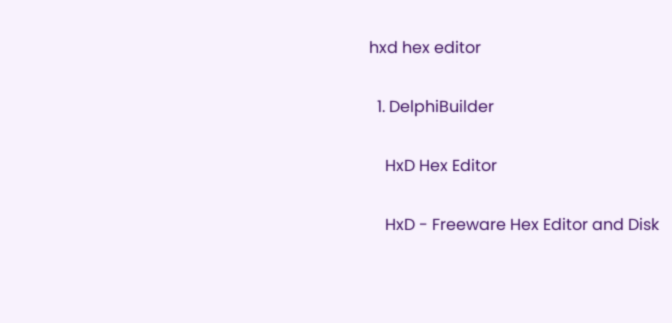hxd hex editor

  1. DelphiBuilder

    HxD Hex Editor

    HxD - Freeware Hex Editor and Disk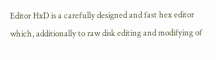Editor HxD is a carefully designed and fast hex editor which, additionally to raw disk editing and modifying of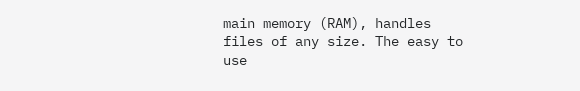main memory (RAM), handles files of any size. The easy to use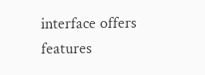interface offers features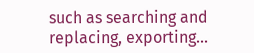such as searching and replacing, exporting...